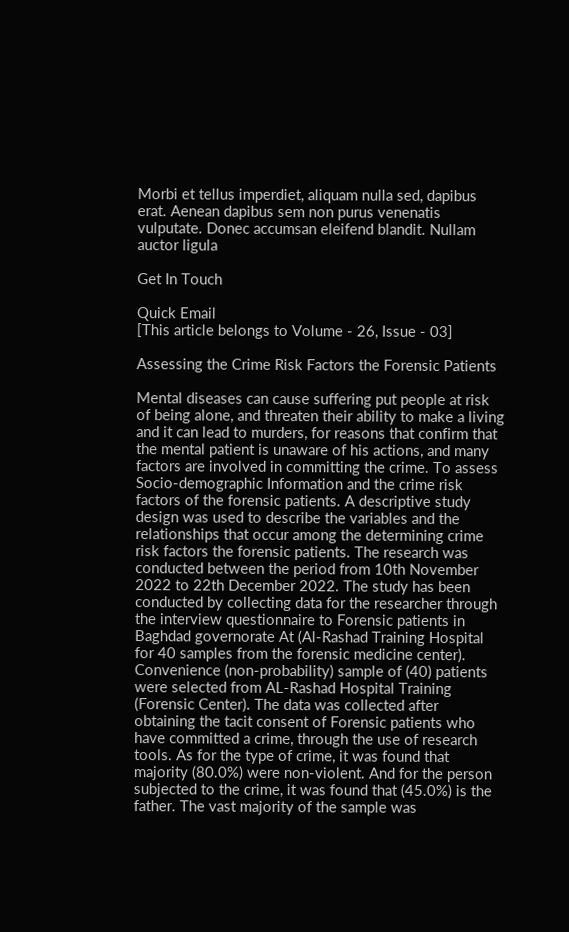Morbi et tellus imperdiet, aliquam nulla sed, dapibus erat. Aenean dapibus sem non purus venenatis vulputate. Donec accumsan eleifend blandit. Nullam auctor ligula

Get In Touch

Quick Email
[This article belongs to Volume - 26, Issue - 03]

Assessing the Crime Risk Factors the Forensic Patients

Mental diseases can cause suffering put people at risk of being alone, and threaten their ability to make a living and it can lead to murders, for reasons that confirm that the mental patient is unaware of his actions, and many factors are involved in committing the crime. To assess Socio-demographic Information and the crime risk factors of the forensic patients. A descriptive study design was used to describe the variables and the relationships that occur among the determining crime risk factors the forensic patients. The research was conducted between the period from 10th November 2022 to 22th December 2022. The study has been conducted by collecting data for the researcher through the interview questionnaire to Forensic patients in Baghdad governorate At (Al-Rashad Training Hospital for 40 samples from the forensic medicine center). Convenience (non-probability) sample of (40) patients were selected from AL-Rashad Hospital Training (Forensic Center). The data was collected after obtaining the tacit consent of Forensic patients who have committed a crime, through the use of research tools. As for the type of crime, it was found that majority (80.0%) were non-violent. And for the person subjected to the crime, it was found that (45.0%) is the father. The vast majority of the sample was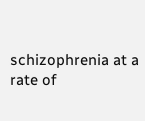schizophrenia at a rate of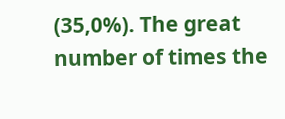(35,0%). The great number of times the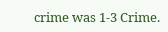crime was 1-3 Crime.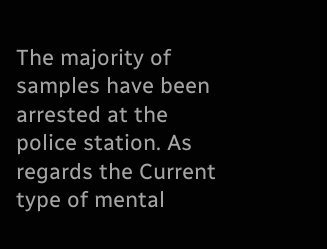The majority of samples have been arrested at the police station. As regards the Current type of mental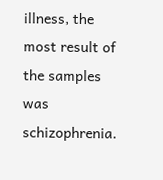illness, the most result of the samples was schizophrenia.